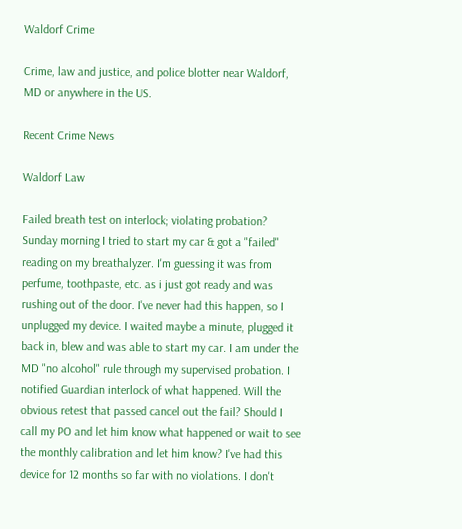Waldorf Crime

Crime, law and justice, and police blotter near Waldorf, MD or anywhere in the US.

Recent Crime News

Waldorf Law

Failed breath test on interlock; violating probation?
Sunday morning I tried to start my car & got a "failed" reading on my breathalyzer. I'm guessing it was from perfume, toothpaste, etc. as i just got ready and was rushing out of the door. I've never had this happen, so I unplugged my device. I waited maybe a minute, plugged it back in, blew and was able to start my car. I am under the MD "no alcohol" rule through my supervised probation. I notified Guardian interlock of what happened. Will the obvious retest that passed cancel out the fail? Should I call my PO and let him know what happened or wait to see the monthly calibration and let him know? I've had this device for 12 months so far with no violations. I don't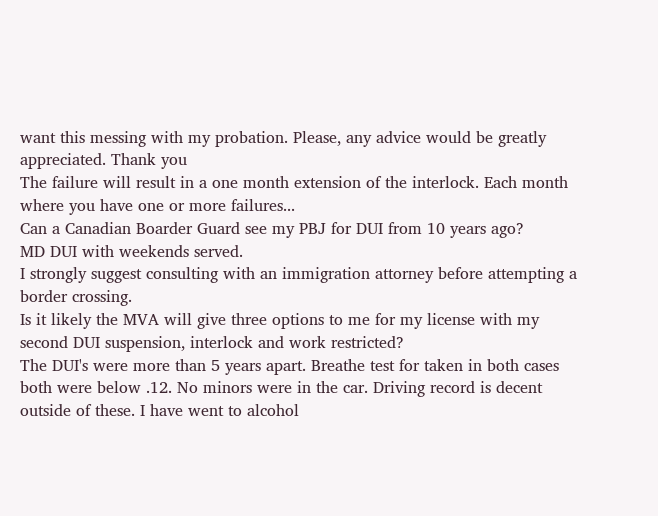want this messing with my probation. Please, any advice would be greatly appreciated. Thank you
The failure will result in a one month extension of the interlock. Each month where you have one or more failures...
Can a Canadian Boarder Guard see my PBJ for DUI from 10 years ago?
MD DUI with weekends served.
I strongly suggest consulting with an immigration attorney before attempting a border crossing.
Is it likely the MVA will give three options to me for my license with my second DUI suspension, interlock and work restricted?
The DUI's were more than 5 years apart. Breathe test for taken in both cases both were below .12. No minors were in the car. Driving record is decent outside of these. I have went to alcohol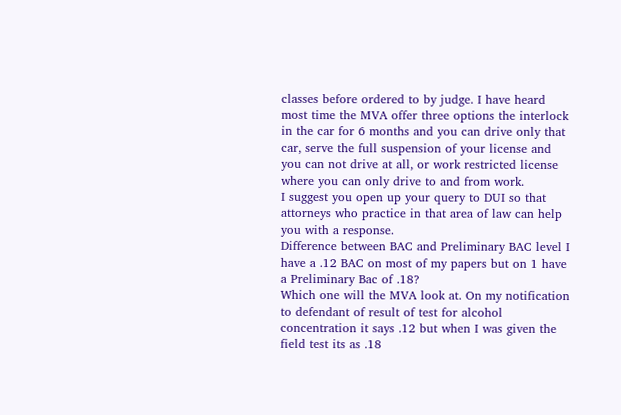classes before ordered to by judge. I have heard most time the MVA offer three options the interlock in the car for 6 months and you can drive only that car, serve the full suspension of your license and you can not drive at all, or work restricted license where you can only drive to and from work.
I suggest you open up your query to DUI so that attorneys who practice in that area of law can help you with a response.
Difference between BAC and Preliminary BAC level I have a .12 BAC on most of my papers but on 1 have a Preliminary Bac of .18?
Which one will the MVA look at. On my notification to defendant of result of test for alcohol concentration it says .12 but when I was given the field test its as .18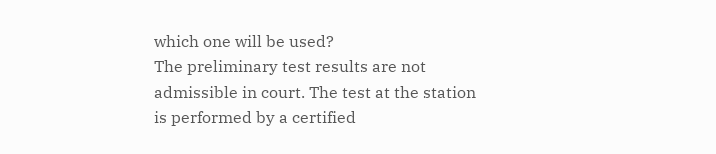which one will be used?
The preliminary test results are not admissible in court. The test at the station is performed by a certified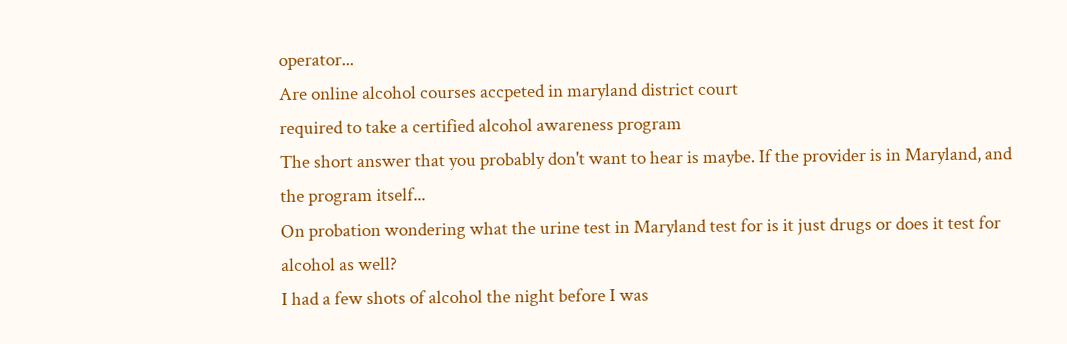operator...
Are online alcohol courses accpeted in maryland district court
required to take a certified alcohol awareness program
The short answer that you probably don't want to hear is maybe. If the provider is in Maryland, and the program itself...
On probation wondering what the urine test in Maryland test for is it just drugs or does it test for alcohol as well?
I had a few shots of alcohol the night before I was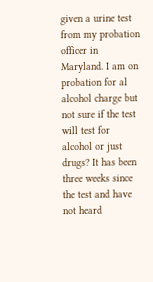given a urine test from my probation officer in Maryland. I am on probation for al alcohol charge but not sure if the test will test for alcohol or just drugs? It has been three weeks since the test and have not heard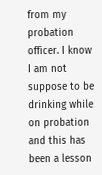from my probation officer. I know I am not suppose to be drinking while on probation and this has been a lesson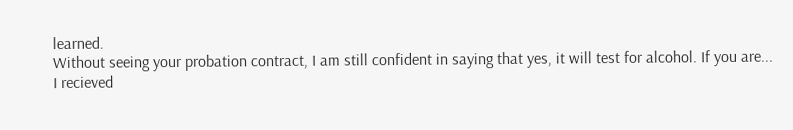learned.
Without seeing your probation contract, I am still confident in saying that yes, it will test for alcohol. If you are...
I recieved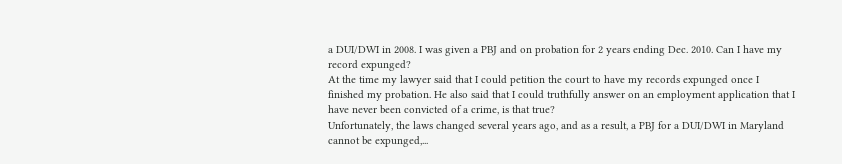a DUI/DWI in 2008. I was given a PBJ and on probation for 2 years ending Dec. 2010. Can I have my record expunged?
At the time my lawyer said that I could petition the court to have my records expunged once I finished my probation. He also said that I could truthfully answer on an employment application that I have never been convicted of a crime, is that true?
Unfortunately, the laws changed several years ago, and as a result, a PBJ for a DUI/DWI in Maryland cannot be expunged,...